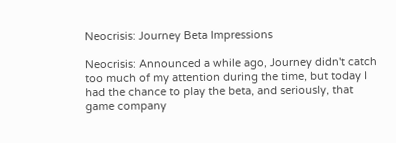Neocrisis: Journey Beta Impressions

Neocrisis: Announced a while ago, Journey didn't catch too much of my attention during the time, but today I had the chance to play the beta, and seriously, that game company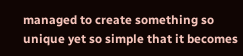managed to create something so unique yet so simple that it becomes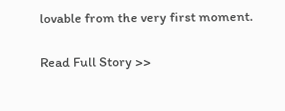lovable from the very first moment.

Read Full Story >>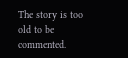The story is too old to be commented.